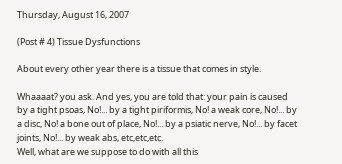Thursday, August 16, 2007

(Post # 4) Tissue Dysfunctions

About every other year there is a tissue that comes in style.

Whaaaat? you ask. And yes, you are told that: your pain is caused by a tight psoas, No!... by a tight piriformis, No! a weak core, No!... by a disc, No! a bone out of place, No!... by a psiatic nerve, No!... by facet joints, No!... by weak abs, etc,etc,etc.
Well, what are we suppose to do with all this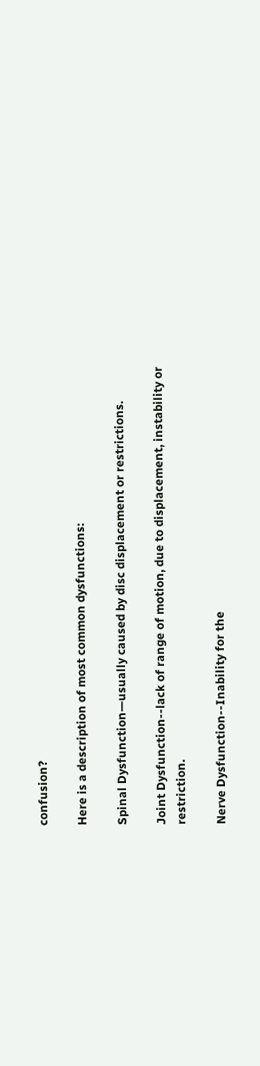confusion?

Here is a description of most common dysfunctions:

Spinal Dysfunction—usually caused by disc displacement or restrictions.

Joint Dysfunction--lack of range of motion, due to displacement, instability or restriction.

Nerve Dysfunction--Inability for the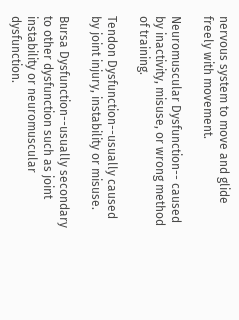nervous system to move and glide freely with movement.

Neuromuscular Dysfunction-- caused by inactivity, misuse, or wrong method of training.

Tendon Dysfunction--usually caused by joint injury, instability or misuse.

Bursa Dysfunction--usually secondary to other dysfunction such as joint instability or neuromuscular dysfunction.